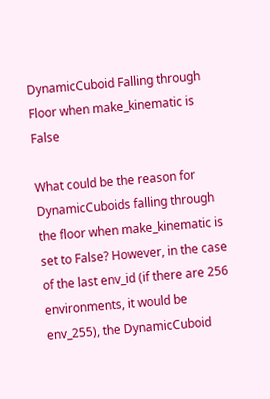DynamicCuboid Falling through Floor when make_kinematic is False

What could be the reason for DynamicCuboids falling through the floor when make_kinematic is set to False? However, in the case of the last env_id (if there are 256 environments, it would be env_255), the DynamicCuboid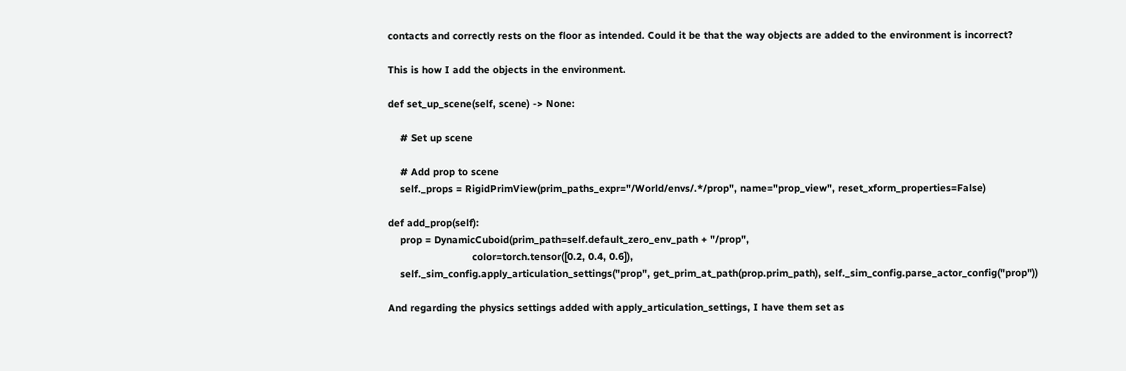contacts and correctly rests on the floor as intended. Could it be that the way objects are added to the environment is incorrect?

This is how I add the objects in the environment.

def set_up_scene(self, scene) -> None:

    # Set up scene

    # Add prop to scene
    self._props = RigidPrimView(prim_paths_expr="/World/envs/.*/prop", name="prop_view", reset_xform_properties=False)

def add_prop(self):
    prop = DynamicCuboid(prim_path=self.default_zero_env_path + "/prop",
                            color=torch.tensor([0.2, 0.4, 0.6]),
    self._sim_config.apply_articulation_settings("prop", get_prim_at_path(prop.prim_path), self._sim_config.parse_actor_config("prop"))

And regarding the physics settings added with apply_articulation_settings, I have them set as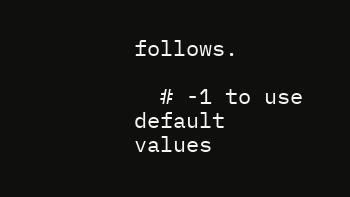follows.

  # -1 to use default values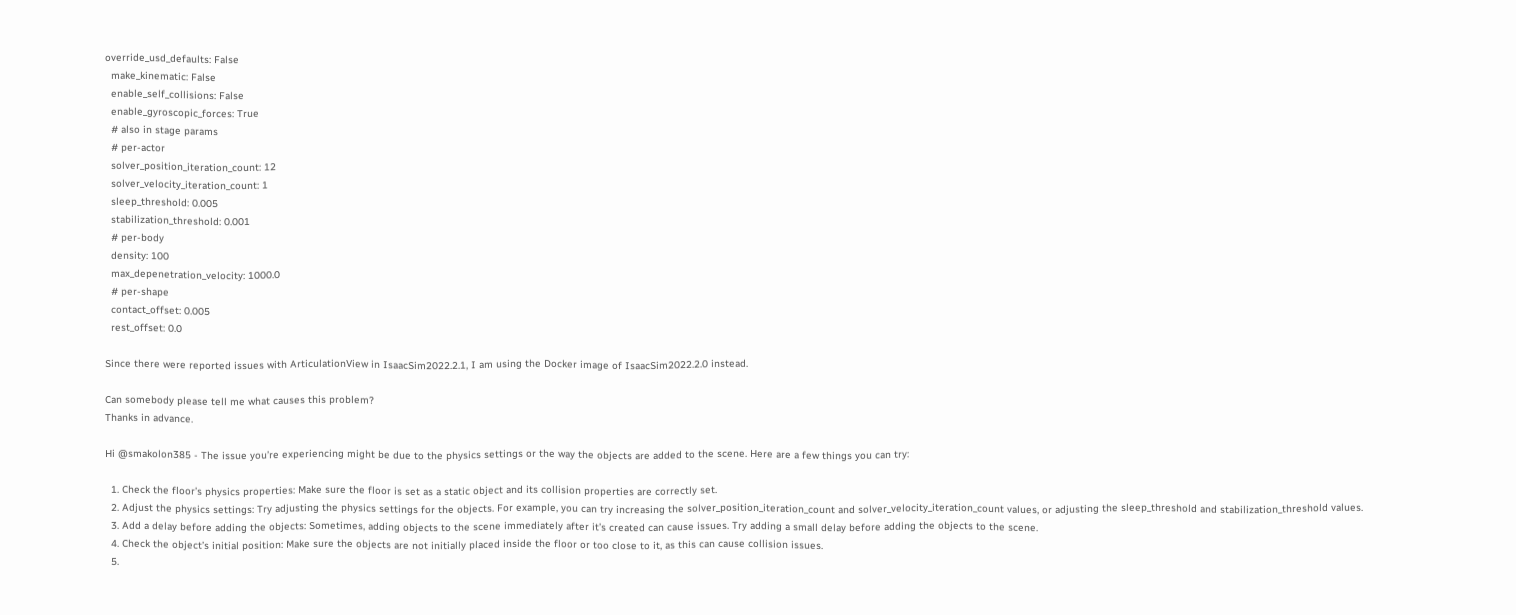override_usd_defaults: False
  make_kinematic: False
  enable_self_collisions: False
  enable_gyroscopic_forces: True
  # also in stage params
  # per-actor
  solver_position_iteration_count: 12
  solver_velocity_iteration_count: 1
  sleep_threshold: 0.005
  stabilization_threshold: 0.001
  # per-body
  density: 100
  max_depenetration_velocity: 1000.0
  # per-shape
  contact_offset: 0.005
  rest_offset: 0.0

Since there were reported issues with ArticulationView in IsaacSim2022.2.1, I am using the Docker image of IsaacSim2022.2.0 instead.

Can somebody please tell me what causes this problem?
Thanks in advance.

Hi @smakolon385 - The issue you’re experiencing might be due to the physics settings or the way the objects are added to the scene. Here are a few things you can try:

  1. Check the floor’s physics properties: Make sure the floor is set as a static object and its collision properties are correctly set.
  2. Adjust the physics settings: Try adjusting the physics settings for the objects. For example, you can try increasing the solver_position_iteration_count and solver_velocity_iteration_count values, or adjusting the sleep_threshold and stabilization_threshold values.
  3. Add a delay before adding the objects: Sometimes, adding objects to the scene immediately after it’s created can cause issues. Try adding a small delay before adding the objects to the scene.
  4. Check the object’s initial position: Make sure the objects are not initially placed inside the floor or too close to it, as this can cause collision issues.
  5.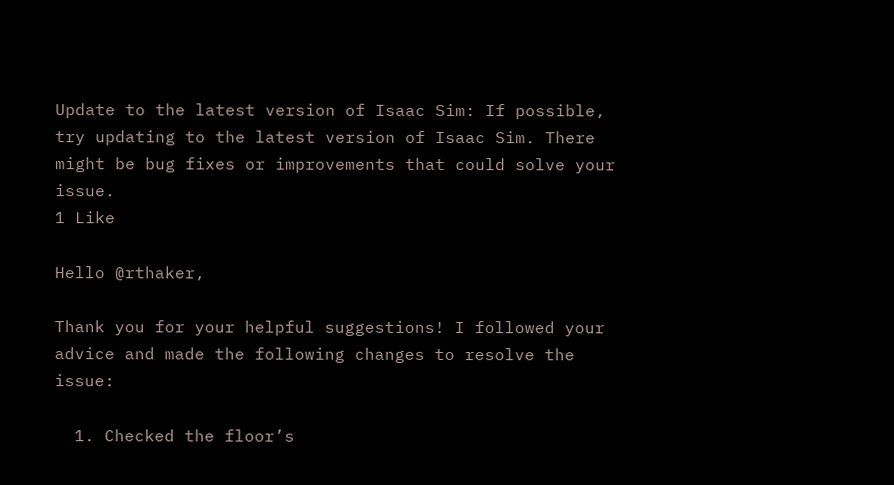Update to the latest version of Isaac Sim: If possible, try updating to the latest version of Isaac Sim. There might be bug fixes or improvements that could solve your issue.
1 Like

Hello @rthaker,

Thank you for your helpful suggestions! I followed your advice and made the following changes to resolve the issue:

  1. Checked the floor’s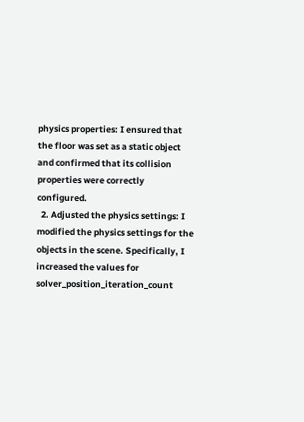physics properties: I ensured that the floor was set as a static object and confirmed that its collision properties were correctly configured.
  2. Adjusted the physics settings: I modified the physics settings for the objects in the scene. Specifically, I increased the values for solver_position_iteration_count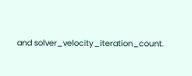and solver_velocity_iteration_count.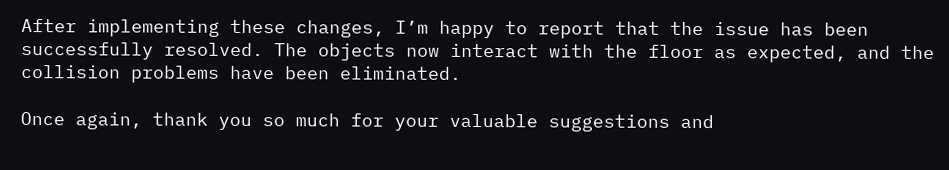After implementing these changes, I’m happy to report that the issue has been successfully resolved. The objects now interact with the floor as expected, and the collision problems have been eliminated.

Once again, thank you so much for your valuable suggestions and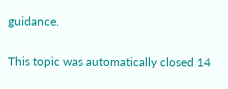guidance.

This topic was automatically closed 14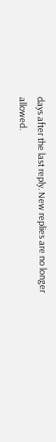days after the last reply. New replies are no longer allowed.